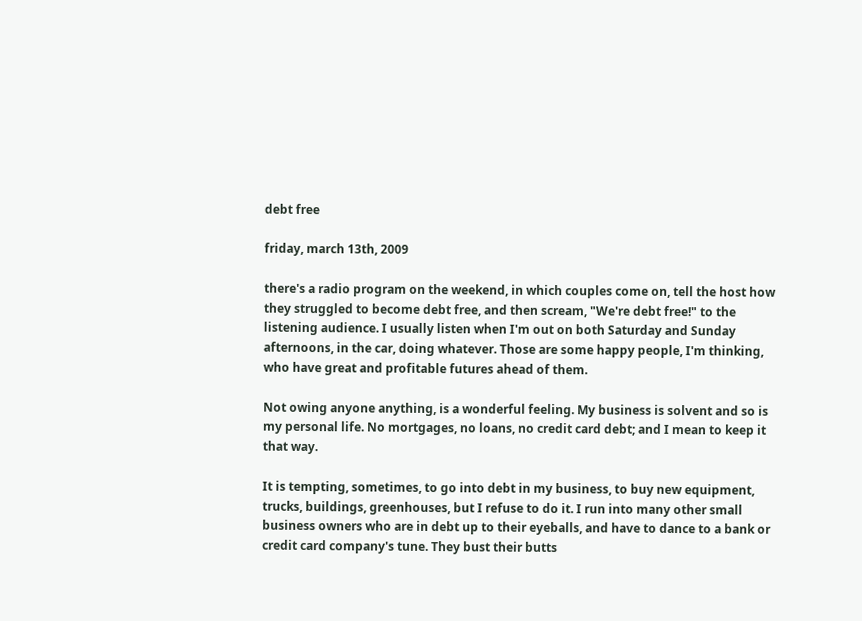debt free

friday, march 13th, 2009

there's a radio program on the weekend, in which couples come on, tell the host how they struggled to become debt free, and then scream, "We're debt free!" to the listening audience. I usually listen when I'm out on both Saturday and Sunday afternoons, in the car, doing whatever. Those are some happy people, I'm thinking, who have great and profitable futures ahead of them.

Not owing anyone anything, is a wonderful feeling. My business is solvent and so is my personal life. No mortgages, no loans, no credit card debt; and I mean to keep it that way.

It is tempting, sometimes, to go into debt in my business, to buy new equipment, trucks, buildings, greenhouses, but I refuse to do it. I run into many other small business owners who are in debt up to their eyeballs, and have to dance to a bank or credit card company's tune. They bust their butts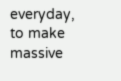everyday, to make massive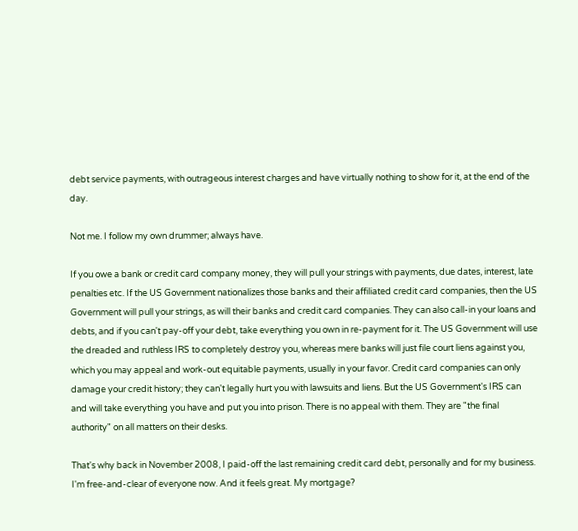debt service payments, with outrageous interest charges and have virtually nothing to show for it, at the end of the day.

Not me. I follow my own drummer; always have.

If you owe a bank or credit card company money, they will pull your strings with payments, due dates, interest, late penalties etc. If the US Government nationalizes those banks and their affiliated credit card companies, then the US Government will pull your strings, as will their banks and credit card companies. They can also call-in your loans and debts, and if you can't pay-off your debt, take everything you own in re-payment for it. The US Government will use the dreaded and ruthless IRS to completely destroy you, whereas mere banks will just file court liens against you, which you may appeal and work-out equitable payments, usually in your favor. Credit card companies can only damage your credit history; they can't legally hurt you with lawsuits and liens. But the US Government's IRS can and will take everything you have and put you into prison. There is no appeal with them. They are "the final authority" on all matters on their desks.

That's why back in November 2008, I paid-off the last remaining credit card debt, personally and for my business. I'm free-and-clear of everyone now. And it feels great. My mortgage?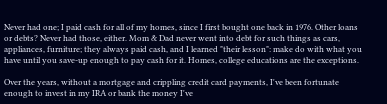Never had one; I paid cash for all of my homes, since I first bought one back in 1976. Other loans or debts? Never had those, either. Mom & Dad never went into debt for such things as cars, appliances, furniture; they always paid cash, and I learned "their lesson": make do with what you have until you save-up enough to pay cash for it. Homes, college educations are the exceptions.

Over the years, without a mortgage and crippling credit card payments, I've been fortunate enough to invest in my IRA or bank the money I've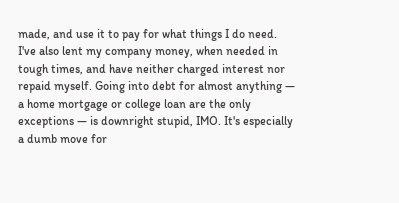made, and use it to pay for what things I do need. I've also lent my company money, when needed in tough times, and have neither charged interest nor repaid myself. Going into debt for almost anything — a home mortgage or college loan are the only exceptions — is downright stupid, IMO. It's especially a dumb move for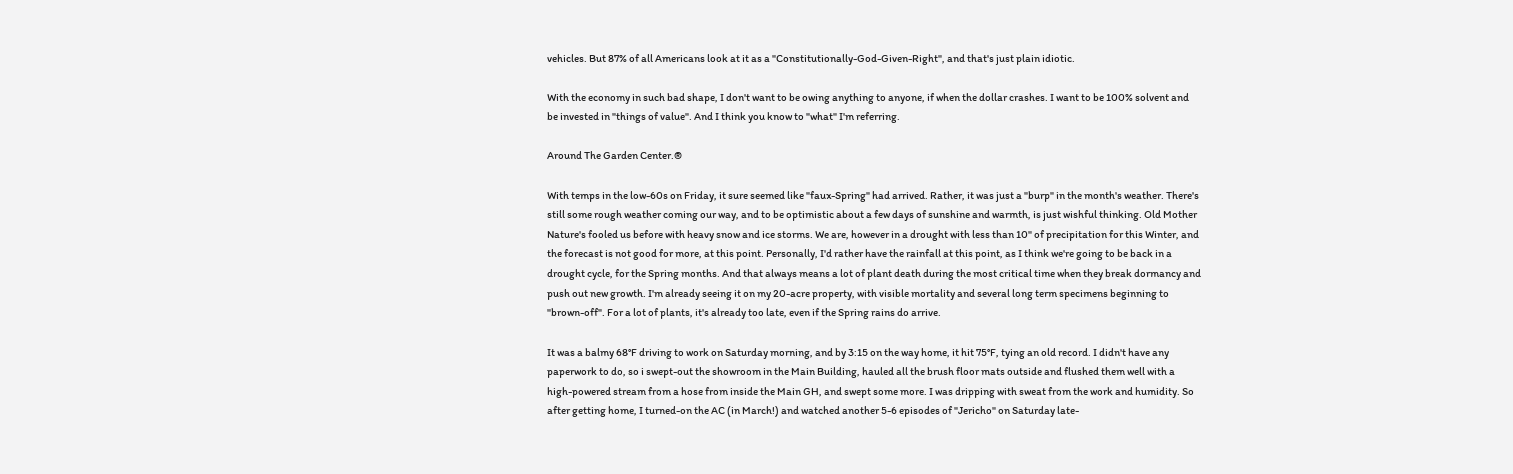vehicles. But 87% of all Americans look at it as a "Constitutionally-God-Given-Right", and that's just plain idiotic.

With the economy in such bad shape, I don't want to be owing anything to anyone, if when the dollar crashes. I want to be 100% solvent and be invested in "things of value". And I think you know to "what" I'm referring.

Around The Garden Center.®

With temps in the low-60s on Friday, it sure seemed like "faux-Spring" had arrived. Rather, it was just a "burp" in the month's weather. There's still some rough weather coming our way, and to be optimistic about a few days of sunshine and warmth, is just wishful thinking. Old Mother Nature's fooled us before with heavy snow and ice storms. We are, however in a drought with less than 10" of precipitation for this Winter, and the forecast is not good for more, at this point. Personally, I'd rather have the rainfall at this point, as I think we're going to be back in a drought cycle, for the Spring months. And that always means a lot of plant death during the most critical time when they break dormancy and push out new growth. I'm already seeing it on my 20-acre property, with visible mortality and several long term specimens beginning to "brown-off". For a lot of plants, it's already too late, even if the Spring rains do arrive.

It was a balmy 68°F driving to work on Saturday morning, and by 3:15 on the way home, it hit 75°F, tying an old record. I didn't have any paperwork to do, so i swept-out the showroom in the Main Building, hauled all the brush floor mats outside and flushed them well with a high-powered stream from a hose from inside the Main GH, and swept some more. I was dripping with sweat from the work and humidity. So after getting home, I turned-on the AC (in March!) and watched another 5-6 episodes of "Jericho" on Saturday late-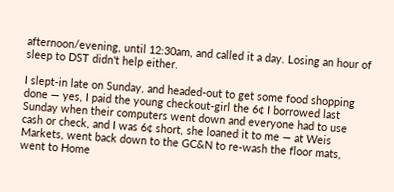afternoon/evening, until 12:30am, and called it a day. Losing an hour of sleep to DST didn't help either.

I slept-in late on Sunday, and headed-out to get some food shopping done — yes, I paid the young checkout-girl the 6¢ I borrowed last Sunday when their computers went down and everyone had to use cash or check, and I was 6¢ short, she loaned it to me — at Weis Markets, went back down to the GC&N to re-wash the floor mats, went to Home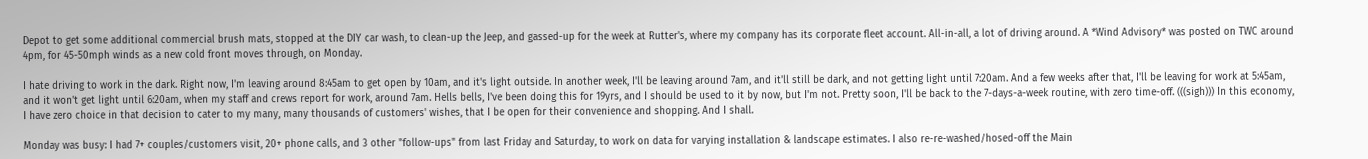Depot to get some additional commercial brush mats, stopped at the DIY car wash, to clean-up the Jeep, and gassed-up for the week at Rutter's, where my company has its corporate fleet account. All-in-all, a lot of driving around. A *Wind Advisory* was posted on TWC around 4pm, for 45-50mph winds as a new cold front moves through, on Monday.

I hate driving to work in the dark. Right now, I'm leaving around 8:45am to get open by 10am, and it's light outside. In another week, I'll be leaving around 7am, and it'll still be dark, and not getting light until 7:20am. And a few weeks after that, I'll be leaving for work at 5:45am, and it won't get light until 6:20am, when my staff and crews report for work, around 7am. Hells bells, I've been doing this for 19yrs, and I should be used to it by now, but I'm not. Pretty soon, I'll be back to the 7-days-a-week routine, with zero time-off. (((sigh))) In this economy, I have zero choice in that decision to cater to my many, many thousands of customers' wishes, that I be open for their convenience and shopping. And I shall.

Monday was busy: I had 7+ couples/customers visit, 20+ phone calls, and 3 other "follow-ups" from last Friday and Saturday, to work on data for varying installation & landscape estimates. I also re-re-washed/hosed-off the Main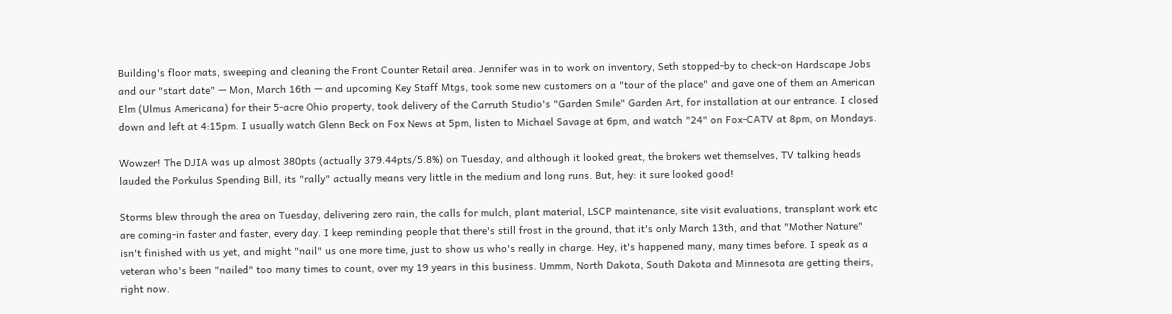Building's floor mats, sweeping and cleaning the Front Counter Retail area. Jennifer was in to work on inventory, Seth stopped-by to check-on Hardscape Jobs and our "start date" — Mon, March 16th — and upcoming Key Staff Mtgs, took some new customers on a "tour of the place" and gave one of them an American Elm (Ulmus Americana) for their 5-acre Ohio property, took delivery of the Carruth Studio's "Garden Smile" Garden Art, for installation at our entrance. I closed down and left at 4:15pm. I usually watch Glenn Beck on Fox News at 5pm, listen to Michael Savage at 6pm, and watch "24" on Fox-CATV at 8pm, on Mondays.

Wowzer! The DJIA was up almost 380pts (actually 379.44pts/5.8%) on Tuesday, and although it looked great, the brokers wet themselves, TV talking heads lauded the Porkulus Spending Bill, its "rally" actually means very little in the medium and long runs. But, hey: it sure looked good!

Storms blew through the area on Tuesday, delivering zero rain, the calls for mulch, plant material, LSCP maintenance, site visit evaluations, transplant work etc are coming-in faster and faster, every day. I keep reminding people that there's still frost in the ground, that it's only March 13th, and that "Mother Nature" isn't finished with us yet, and might "nail" us one more time, just to show us who's really in charge. Hey, it's happened many, many times before. I speak as a veteran who's been "nailed" too many times to count, over my 19 years in this business. Ummm, North Dakota, South Dakota and Minnesota are getting theirs, right now.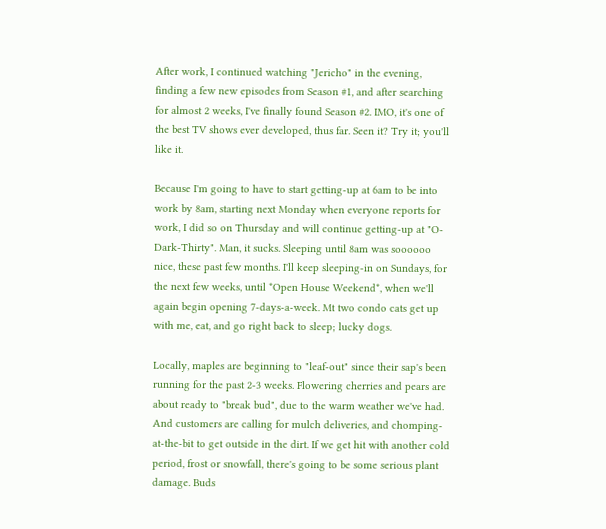After work, I continued watching "Jericho" in the evening, finding a few new episodes from Season #1, and after searching for almost 2 weeks, I've finally found Season #2. IMO, it's one of the best TV shows ever developed, thus far. Seen it? Try it; you'll like it.

Because I'm going to have to start getting-up at 6am to be into work by 8am, starting next Monday when everyone reports for work, I did so on Thursday and will continue getting-up at "O-Dark-Thirty". Man, it sucks. Sleeping until 8am was soooooo nice, these past few months. I'll keep sleeping-in on Sundays, for the next few weeks, until *Open House Weekend*, when we'll again begin opening 7-days-a-week. Mt two condo cats get up with me, eat, and go right back to sleep; lucky dogs.

Locally, maples are beginning to "leaf-out" since their sap's been running for the past 2-3 weeks. Flowering cherries and pears are about ready to "break bud", due to the warm weather we've had. And customers are calling for mulch deliveries, and chomping-at-the-bit to get outside in the dirt. If we get hit with another cold period, frost or snowfall, there's going to be some serious plant damage. Buds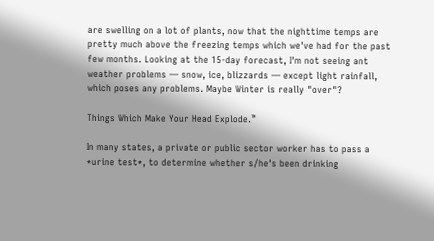are swelling on a lot of plants, now that the nighttime temps are pretty much above the freezing temps which we've had for the past few months. Looking at the 15-day forecast, I'm not seeing ant weather problems — snow, ice, blizzards — except light rainfall, which poses any problems. Maybe Winter is really "over"?

Things Which Make Your Head Explode.™

In many states, a private or public sector worker has to pass a *urine test*, to determine whether s/he's been drinking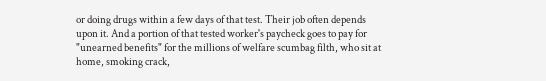or doing drugs within a few days of that test. Their job often depends upon it. And a portion of that tested worker's paycheck goes to pay for "unearned benefits" for the millions of welfare scumbag filth, who sit at home, smoking crack,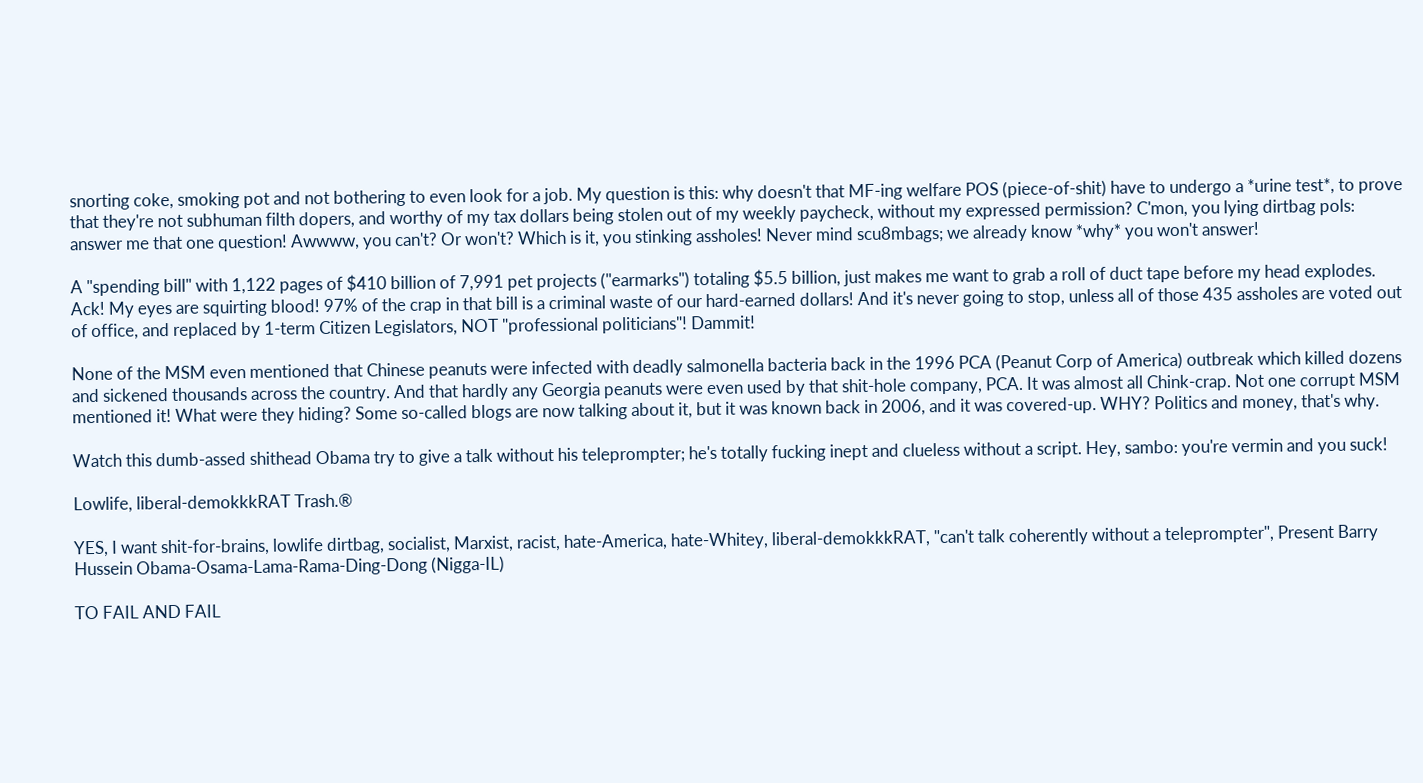snorting coke, smoking pot and not bothering to even look for a job. My question is this: why doesn't that MF-ing welfare POS (piece-of-shit) have to undergo a *urine test*, to prove that they're not subhuman filth dopers, and worthy of my tax dollars being stolen out of my weekly paycheck, without my expressed permission? C'mon, you lying dirtbag pols: answer me that one question! Awwww, you can't? Or won't? Which is it, you stinking assholes! Never mind scu8mbags; we already know *why* you won't answer!

A "spending bill" with 1,122 pages of $410 billion of 7,991 pet projects ("earmarks") totaling $5.5 billion, just makes me want to grab a roll of duct tape before my head explodes. Ack! My eyes are squirting blood! 97% of the crap in that bill is a criminal waste of our hard-earned dollars! And it's never going to stop, unless all of those 435 assholes are voted out of office, and replaced by 1-term Citizen Legislators, NOT "professional politicians"! Dammit!

None of the MSM even mentioned that Chinese peanuts were infected with deadly salmonella bacteria back in the 1996 PCA (Peanut Corp of America) outbreak which killed dozens and sickened thousands across the country. And that hardly any Georgia peanuts were even used by that shit-hole company, PCA. It was almost all Chink-crap. Not one corrupt MSM mentioned it! What were they hiding? Some so-called blogs are now talking about it, but it was known back in 2006, and it was covered-up. WHY? Politics and money, that's why.

Watch this dumb-assed shithead Obama try to give a talk without his teleprompter; he's totally fucking inept and clueless without a script. Hey, sambo: you're vermin and you suck!

Lowlife, liberal-demokkkRAT Trash.®

YES, I want shit-for-brains, lowlife dirtbag, socialist, Marxist, racist, hate-America, hate-Whitey, liberal-demokkkRAT, "can't talk coherently without a teleprompter", Present Barry Hussein Obama-Osama-Lama-Rama-Ding-Dong (Nigga-IL)

TO FAIL AND FAIL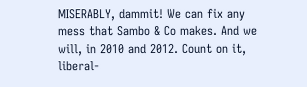MISERABLY, dammit! We can fix any mess that Sambo & Co makes. And we will, in 2010 and 2012. Count on it, liberal-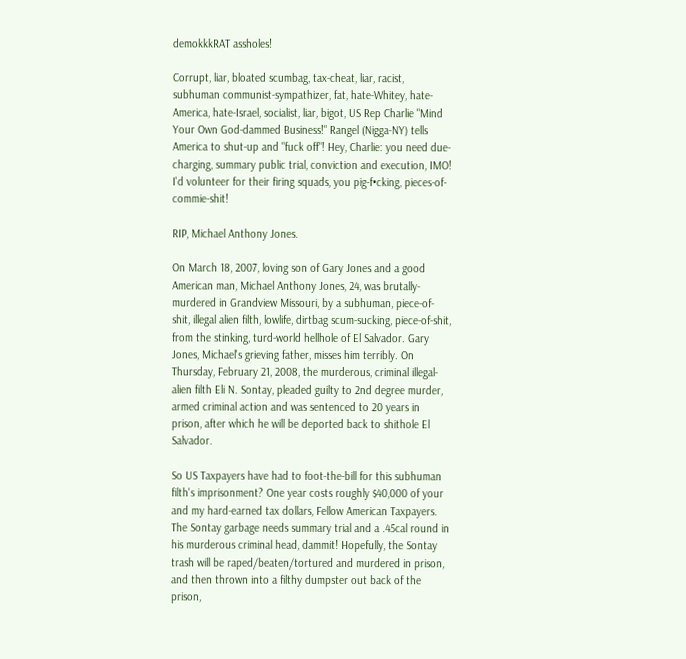demokkkRAT assholes!

Corrupt, liar, bloated scumbag, tax-cheat, liar, racist, subhuman communist-sympathizer, fat, hate-Whitey, hate-America, hate-Israel, socialist, liar, bigot, US Rep Charlie "Mind Your Own God-dammed Business!" Rangel (Nigga-NY) tells America to shut-up and "fuck off"! Hey, Charlie: you need due-charging, summary public trial, conviction and execution, IMO! I'd volunteer for their firing squads, you pig-f•cking, pieces-of-commie-shit!

RIP, Michael Anthony Jones.

On March 18, 2007, loving son of Gary Jones and a good American man, Michael Anthony Jones, 24, was brutally-murdered in Grandview Missouri, by a subhuman, piece-of-shit, illegal alien filth, lowlife, dirtbag scum-sucking, piece-of-shit, from the stinking, turd-world hellhole of El Salvador. Gary Jones, Michael's grieving father, misses him terribly. On Thursday, February 21, 2008, the murderous, criminal illegal-alien filth Eli N. Sontay, pleaded guilty to 2nd degree murder, armed criminal action and was sentenced to 20 years in prison, after which he will be deported back to shithole El Salvador.

So US Taxpayers have had to foot-the-bill for this subhuman filth's imprisonment? One year costs roughly $40,000 of your and my hard-earned tax dollars, Fellow American Taxpayers. The Sontay garbage needs summary trial and a .45cal round in his murderous criminal head, dammit! Hopefully, the Sontay trash will be raped/beaten/tortured and murdered in prison, and then thrown into a filthy dumpster out back of the prison,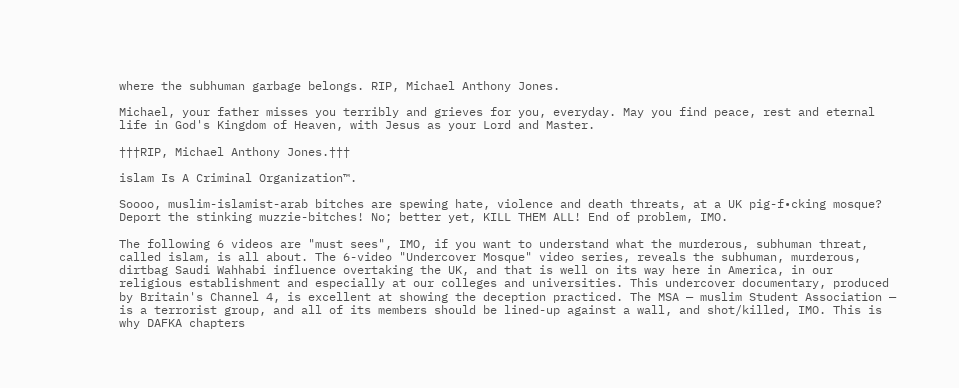where the subhuman garbage belongs. RIP, Michael Anthony Jones.

Michael, your father misses you terribly and grieves for you, everyday. May you find peace, rest and eternal life in God's Kingdom of Heaven, with Jesus as your Lord and Master.

†††RIP, Michael Anthony Jones.†††

islam Is A Criminal Organization™.

Soooo, muslim-islamist-arab bitches are spewing hate, violence and death threats, at a UK pig-f•cking mosque? Deport the stinking muzzie-bitches! No; better yet, KILL THEM ALL! End of problem, IMO.

The following 6 videos are "must sees", IMO, if you want to understand what the murderous, subhuman threat, called islam, is all about. The 6-video "Undercover Mosque" video series, reveals the subhuman, murderous, dirtbag Saudi Wahhabi influence overtaking the UK, and that is well on its way here in America, in our religious establishment and especially at our colleges and universities. This undercover documentary, produced by Britain's Channel 4, is excellent at showing the deception practiced. The MSA — muslim Student Association — is a terrorist group, and all of its members should be lined-up against a wall, and shot/killed, IMO. This is why DAFKA chapters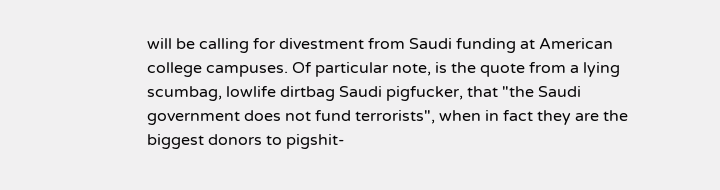will be calling for divestment from Saudi funding at American college campuses. Of particular note, is the quote from a lying scumbag, lowlife dirtbag Saudi pigfucker, that "the Saudi government does not fund terrorists", when in fact they are the biggest donors to pigshit-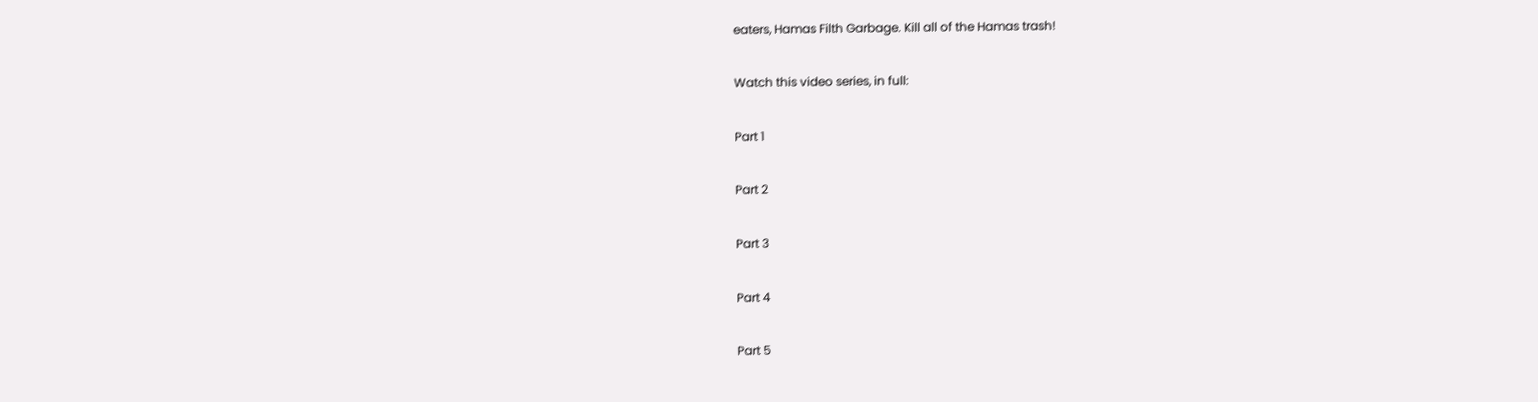eaters, Hamas Filth Garbage. Kill all of the Hamas trash!

Watch this video series, in full:

Part 1

Part 2

Part 3

Part 4

Part 5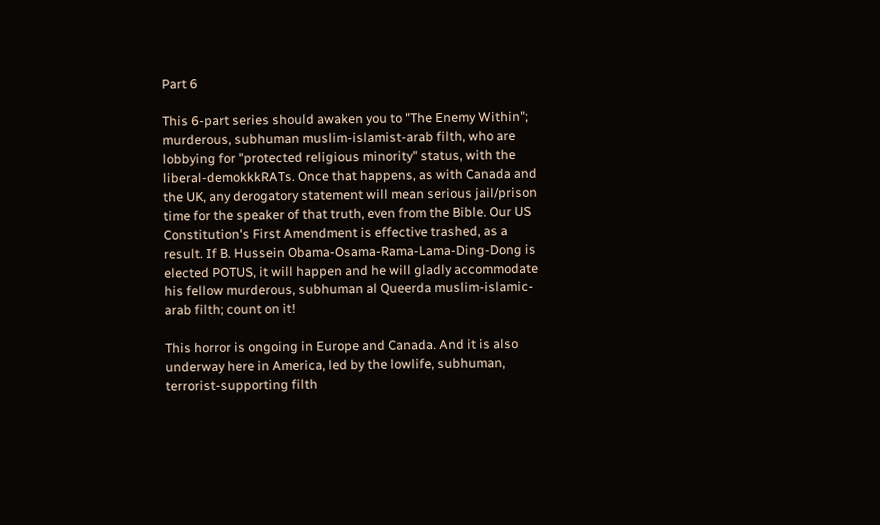Part 6

This 6-part series should awaken you to "The Enemy Within"; murderous, subhuman muslim-islamist-arab filth, who are lobbying for "protected religious minority" status, with the liberal-demokkkRATs. Once that happens, as with Canada and the UK, any derogatory statement will mean serious jail/prison time for the speaker of that truth, even from the Bible. Our US Constitution's First Amendment is effective trashed, as a result. If B. Hussein Obama-Osama-Rama-Lama-Ding-Dong is elected POTUS, it will happen and he will gladly accommodate his fellow murderous, subhuman al Queerda muslim-islamic-arab filth; count on it!

This horror is ongoing in Europe and Canada. And it is also underway here in America, led by the lowlife, subhuman, terrorist-supporting filth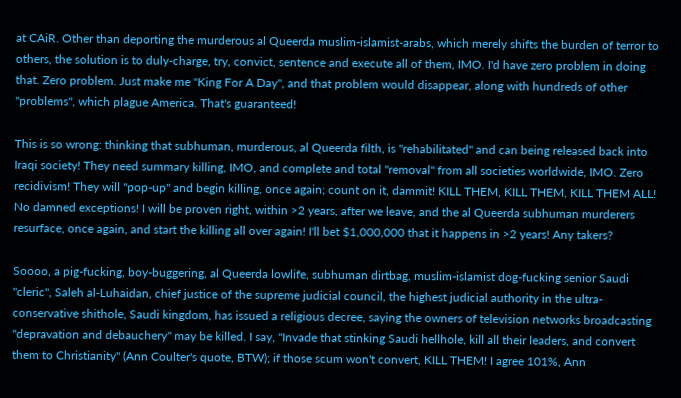at CAiR. Other than deporting the murderous al Queerda muslim-islamist-arabs, which merely shifts the burden of terror to others, the solution is to duly-charge, try, convict, sentence and execute all of them, IMO. I'd have zero problem in doing that. Zero problem. Just make me "King For A Day", and that problem would disappear, along with hundreds of other "problems", which plague America. That's guaranteed!

This is so wrong: thinking that subhuman, murderous, al Queerda filth, is "rehabilitated" and can being released back into Iraqi society! They need summary killing, IMO, and complete and total "removal" from all societies worldwide, IMO. Zero recidivism! They will "pop-up" and begin killing, once again; count on it, dammit! KILL THEM, KILL THEM, KILL THEM ALL! No damned exceptions! I will be proven right, within >2 years, after we leave, and the al Queerda subhuman murderers resurface, once again, and start the killing all over again! I'll bet $1,000,000 that it happens in >2 years! Any takers?

Soooo, a pig-fucking, boy-buggering, al Queerda lowlife, subhuman dirtbag, muslim-islamist dog-fucking senior Saudi "cleric", Saleh al-Luhaidan, chief justice of the supreme judicial council, the highest judicial authority in the ultra-conservative shithole, Saudi kingdom, has issued a religious decree, saying the owners of television networks broadcasting "depravation and debauchery" may be killed. I say, "Invade that stinking Saudi hellhole, kill all their leaders, and convert them to Christianity" (Ann Coulter's quote, BTW); if those scum won't convert, KILL THEM! I agree 101%, Ann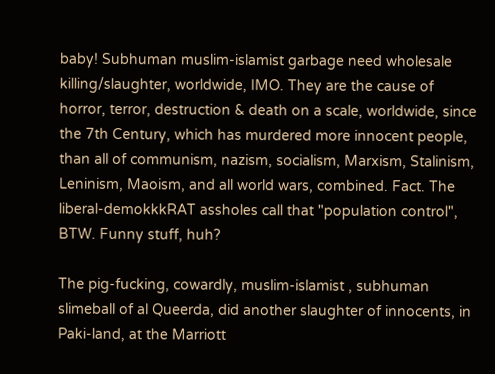baby! Subhuman muslim-islamist garbage need wholesale killing/slaughter, worldwide, IMO. They are the cause of horror, terror, destruction & death on a scale, worldwide, since the 7th Century, which has murdered more innocent people, than all of communism, nazism, socialism, Marxism, Stalinism, Leninism, Maoism, and all world wars, combined. Fact. The liberal-demokkkRAT assholes call that "population control", BTW. Funny stuff, huh?

The pig-fucking, cowardly, muslim-islamist , subhuman slimeball of al Queerda, did another slaughter of innocents, in Paki-land, at the Marriott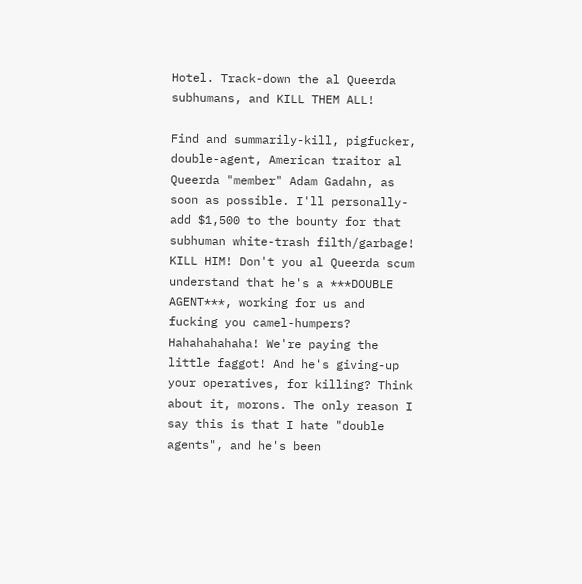Hotel. Track-down the al Queerda subhumans, and KILL THEM ALL!

Find and summarily-kill, pigfucker, double-agent, American traitor al Queerda "member" Adam Gadahn, as soon as possible. I'll personally-add $1,500 to the bounty for that subhuman white-trash filth/garbage! KILL HIM! Don't you al Queerda scum understand that he's a ***DOUBLE AGENT***, working for us and fucking you camel-humpers? Hahahahahaha! We're paying the little faggot! And he's giving-up your operatives, for killing? Think about it, morons. The only reason I say this is that I hate "double agents", and he's been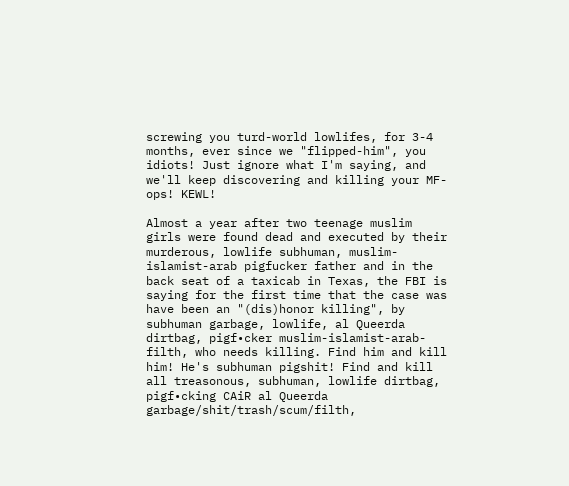screwing you turd-world lowlifes, for 3-4 months, ever since we "flipped-him", you idiots! Just ignore what I'm saying, and we'll keep discovering and killing your MF-ops! KEWL!

Almost a year after two teenage muslim girls were found dead and executed by their murderous, lowlife subhuman, muslim-islamist-arab pigfucker father and in the back seat of a taxicab in Texas, the FBI is saying for the first time that the case was have been an "(dis)honor killing", by subhuman garbage, lowlife, al Queerda dirtbag, pigf•cker muslim-islamist-arab-filth, who needs killing. Find him and kill him! He's subhuman pigshit! Find and kill all treasonous, subhuman, lowlife dirtbag, pigf•cking CAiR al Queerda garbage/shit/trash/scum/filth,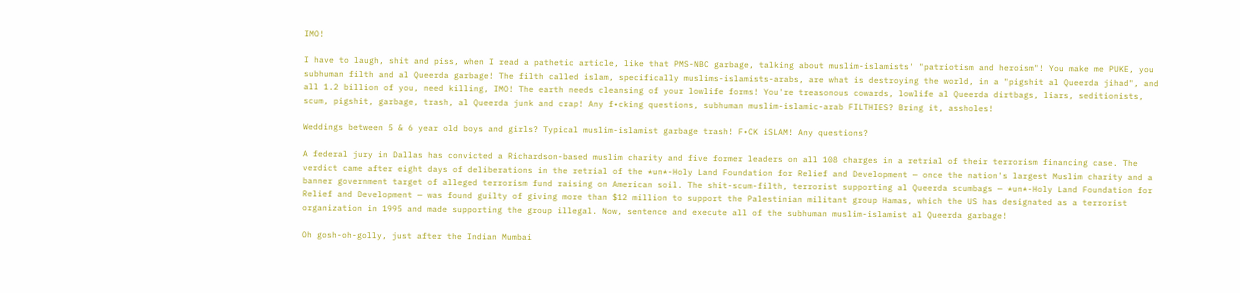IMO!

I have to laugh, shit and piss, when I read a pathetic article, like that PMS-NBC garbage, talking about muslim-islamists' "patriotism and heroism"! You make me PUKE, you subhuman filth and al Queerda garbage! The filth called islam, specifically muslims-islamists-arabs, are what is destroying the world, in a "pigshit al Queerda jihad", and all 1.2 billion of you, need killing, IMO! The earth needs cleansing of your lowlife forms! You're treasonous cowards, lowlife al Queerda dirtbags, liars, seditionists, scum, pigshit, garbage, trash, al Queerda junk and crap! Any f•cking questions, subhuman muslim-islamic-arab FILTHIES? Bring it, assholes!

Weddings between 5 & 6 year old boys and girls? Typical muslim-islamist garbage trash! F•CK iSLAM! Any questions?

A federal jury in Dallas has convicted a Richardson-based muslim charity and five former leaders on all 108 charges in a retrial of their terrorism financing case. The verdict came after eight days of deliberations in the retrial of the *un*-Holy Land Foundation for Relief and Development — once the nation's largest Muslim charity and a banner government target of alleged terrorism fund raising on American soil. The shit-scum-filth, terrorist supporting al Queerda scumbags — *un*-Holy Land Foundation for Relief and Development — was found guilty of giving more than $12 million to support the Palestinian militant group Hamas, which the US has designated as a terrorist organization in 1995 and made supporting the group illegal. Now, sentence and execute all of the subhuman muslim-islamist al Queerda garbage!

Oh gosh-oh-golly, just after the Indian Mumbai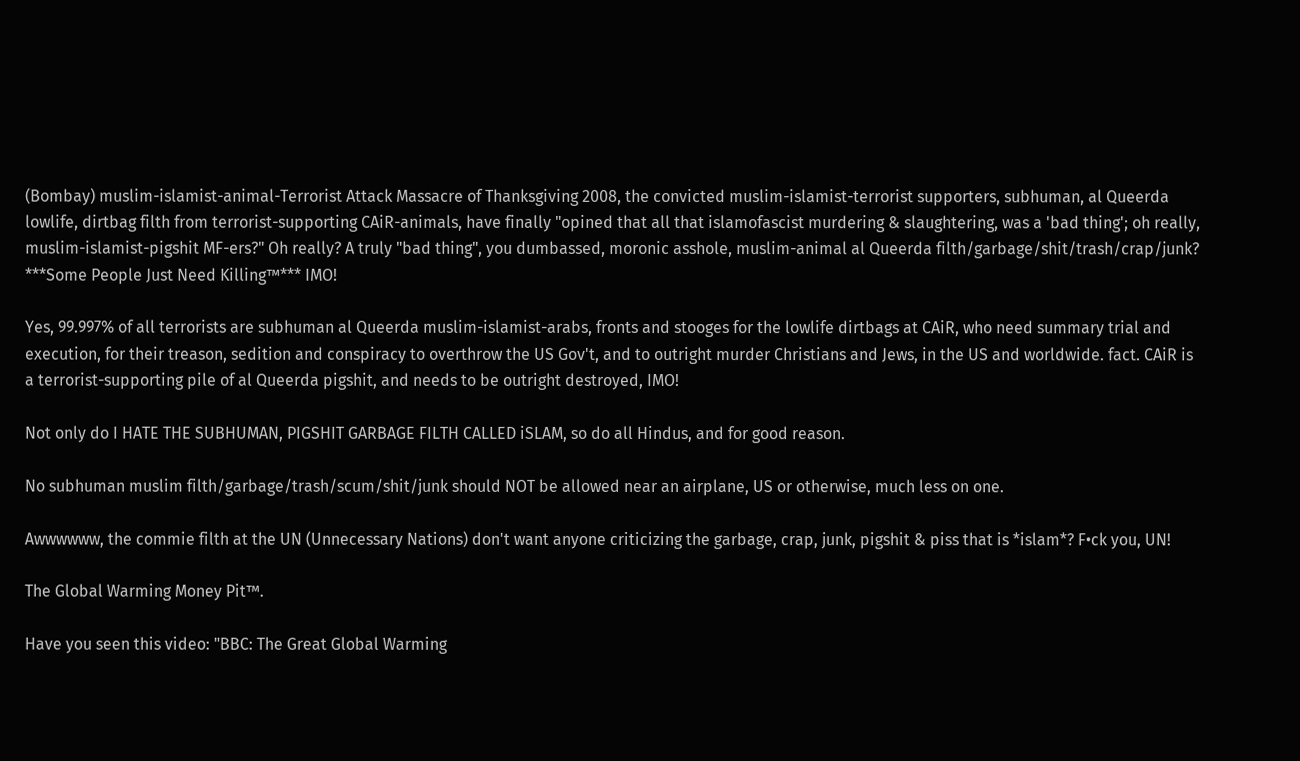(Bombay) muslim-islamist-animal-Terrorist Attack Massacre of Thanksgiving 2008, the convicted muslim-islamist-terrorist supporters, subhuman, al Queerda lowlife, dirtbag filth from terrorist-supporting CAiR-animals, have finally "opined that all that islamofascist murdering & slaughtering, was a 'bad thing'; oh really, muslim-islamist-pigshit MF-ers?" Oh really? A truly "bad thing", you dumbassed, moronic asshole, muslim-animal al Queerda filth/garbage/shit/trash/crap/junk? ***Some People Just Need Killing™*** IMO!

Yes, 99.997% of all terrorists are subhuman al Queerda muslim-islamist-arabs, fronts and stooges for the lowlife dirtbags at CAiR, who need summary trial and execution, for their treason, sedition and conspiracy to overthrow the US Gov't, and to outright murder Christians and Jews, in the US and worldwide. fact. CAiR is a terrorist-supporting pile of al Queerda pigshit, and needs to be outright destroyed, IMO!

Not only do I HATE THE SUBHUMAN, PIGSHIT GARBAGE FILTH CALLED iSLAM, so do all Hindus, and for good reason.

No subhuman muslim filth/garbage/trash/scum/shit/junk should NOT be allowed near an airplane, US or otherwise, much less on one.

Awwwwww, the commie filth at the UN (Unnecessary Nations) don't want anyone criticizing the garbage, crap, junk, pigshit & piss that is *islam*? F•ck you, UN!

The Global Warming Money Pit™.

Have you seen this video: "BBC: The Great Global Warming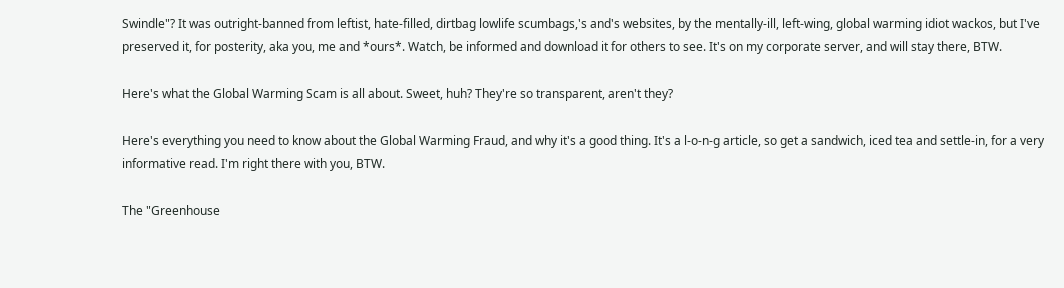Swindle"? It was outright-banned from leftist, hate-filled, dirtbag lowlife scumbags,'s and's websites, by the mentally-ill, left-wing, global warming idiot wackos, but I've preserved it, for posterity, aka you, me and *ours*. Watch, be informed and download it for others to see. It's on my corporate server, and will stay there, BTW.

Here's what the Global Warming Scam is all about. Sweet, huh? They're so transparent, aren't they?

Here's everything you need to know about the Global Warming Fraud, and why it's a good thing. It's a l-o-n-g article, so get a sandwich, iced tea and settle-in, for a very informative read. I'm right there with you, BTW.

The "Greenhouse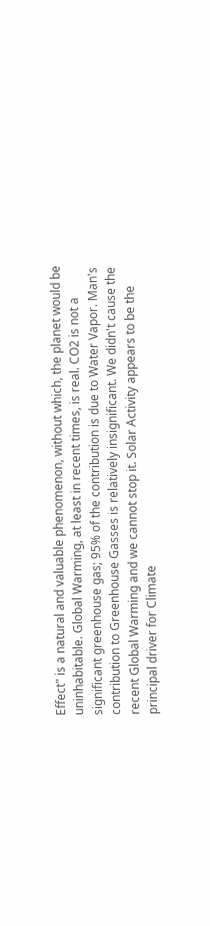Effect" is a natural and valuable phenomenon, without which, the planet would be uninhabitable. Global Warming, at least in recent times, is real. CO2 is not a significant greenhouse gas; 95% of the contribution is due to Water Vapor. Man's contribution to Greenhouse Gasses is relatively insignificant. We didn't cause the recent Global Warming and we cannot stop it. Solar Activity appears to be the principal driver for Climate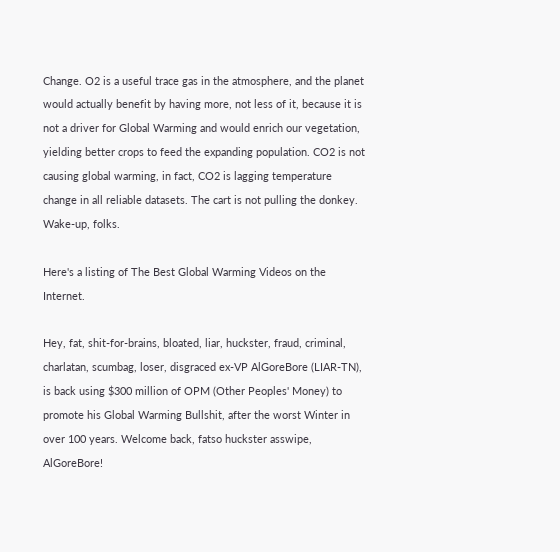Change. O2 is a useful trace gas in the atmosphere, and the planet would actually benefit by having more, not less of it, because it is not a driver for Global Warming and would enrich our vegetation, yielding better crops to feed the expanding population. CO2 is not causing global warming, in fact, CO2 is lagging temperature change in all reliable datasets. The cart is not pulling the donkey. Wake-up, folks.

Here's a listing of The Best Global Warming Videos on the Internet.

Hey, fat, shit-for-brains, bloated, liar, huckster, fraud, criminal, charlatan, scumbag, loser, disgraced ex-VP AlGoreBore (LIAR-TN), is back using $300 million of OPM (Other Peoples' Money) to promote his Global Warming Bullshit, after the worst Winter in over 100 years. Welcome back, fatso huckster asswipe, AlGoreBore!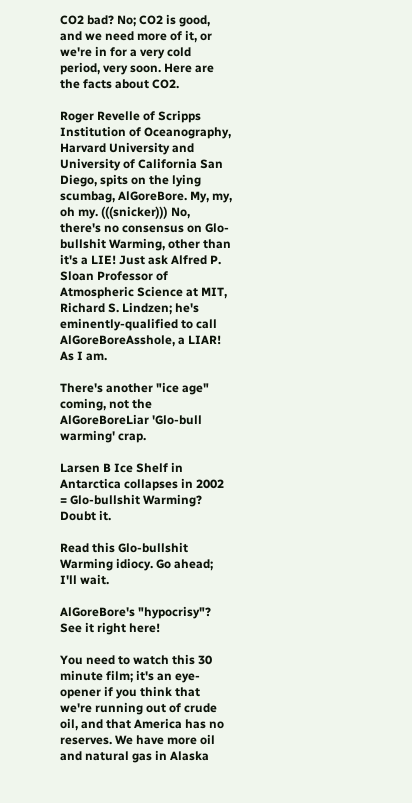CO2 bad? No; CO2 is good, and we need more of it, or we're in for a very cold period, very soon. Here are the facts about CO2.

Roger Revelle of Scripps Institution of Oceanography, Harvard University and University of California San Diego, spits on the lying scumbag, AlGoreBore. My, my, oh my. (((snicker))) No, there's no consensus on Glo-bullshit Warming, other than it's a LIE! Just ask Alfred P. Sloan Professor of Atmospheric Science at MIT, Richard S. Lindzen; he's eminently-qualified to call AlGoreBoreAsshole, a LIAR! As I am.

There's another "ice age" coming, not the AlGoreBoreLiar 'Glo-bull warming' crap.

Larsen B Ice Shelf in Antarctica collapses in 2002 = Glo-bullshit Warming? Doubt it.

Read this Glo-bullshit Warming idiocy. Go ahead; I'll wait.

AlGoreBore's "hypocrisy"? See it right here!

You need to watch this 30 minute film; it's an eye-opener if you think that we're running out of crude oil, and that America has no reserves. We have more oil and natural gas in Alaska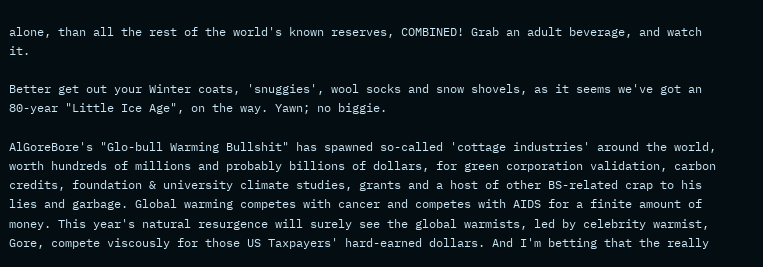alone, than all the rest of the world's known reserves, COMBINED! Grab an adult beverage, and watch it.

Better get out your Winter coats, 'snuggies', wool socks and snow shovels, as it seems we've got an 80-year "Little Ice Age", on the way. Yawn; no biggie.

AlGoreBore's "Glo-bull Warming Bullshit" has spawned so-called 'cottage industries' around the world, worth hundreds of millions and probably billions of dollars, for green corporation validation, carbon credits, foundation & university climate studies, grants and a host of other BS-related crap to his lies and garbage. Global warming competes with cancer and competes with AIDS for a finite amount of money. This year's natural resurgence will surely see the global warmists, led by celebrity warmist, Gore, compete viscously for those US Taxpayers' hard-earned dollars. And I'm betting that the really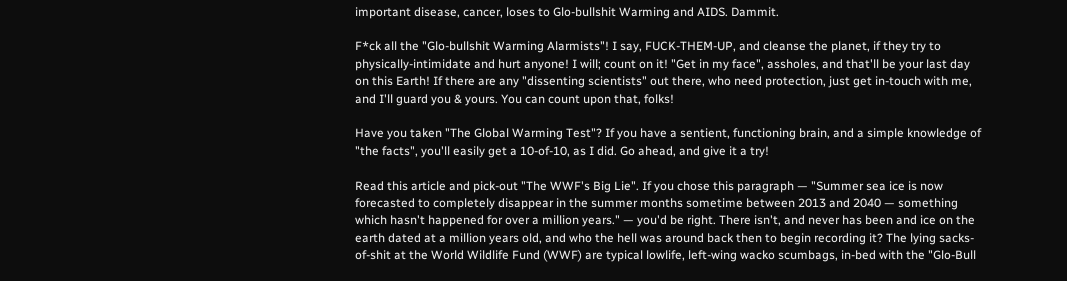important disease, cancer, loses to Glo-bullshit Warming and AIDS. Dammit.

F*ck all the "Glo-bullshit Warming Alarmists"! I say, FUCK-THEM-UP, and cleanse the planet, if they try to physically-intimidate and hurt anyone! I will; count on it! "Get in my face", assholes, and that'll be your last day on this Earth! If there are any "dissenting scientists" out there, who need protection, just get in-touch with me, and I'll guard you & yours. You can count upon that, folks!

Have you taken "The Global Warming Test"? If you have a sentient, functioning brain, and a simple knowledge of "the facts", you'll easily get a 10-of-10, as I did. Go ahead, and give it a try!

Read this article and pick-out "The WWF's Big Lie". If you chose this paragraph — "Summer sea ice is now forecasted to completely disappear in the summer months sometime between 2013 and 2040 — something which hasn't happened for over a million years." — you'd be right. There isn't, and never has been and ice on the earth dated at a million years old, and who the hell was around back then to begin recording it? The lying sacks-of-shit at the World Wildlife Fund (WWF) are typical lowlife, left-wing wacko scumbags, in-bed with the "Glo-Bull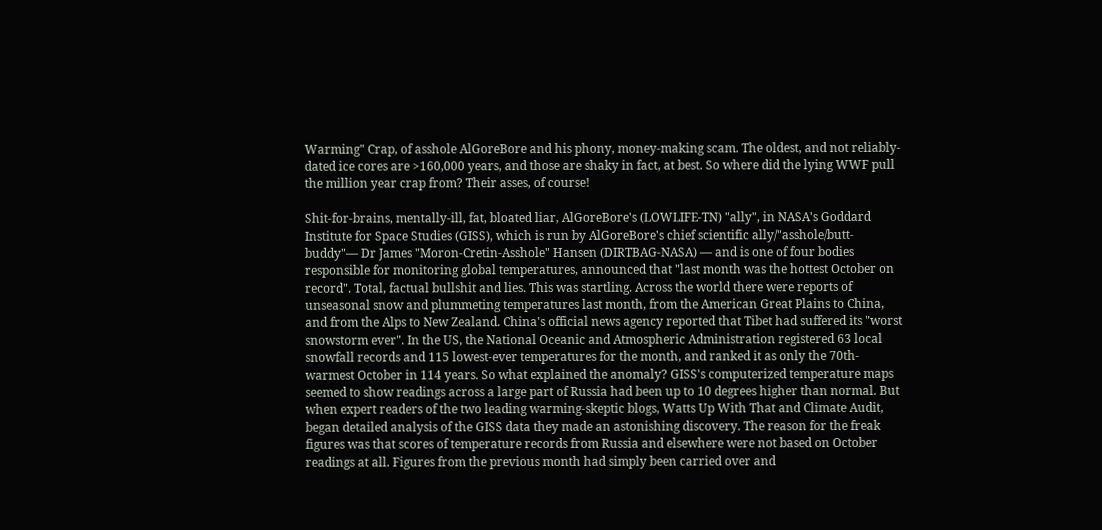Warming" Crap, of asshole AlGoreBore and his phony, money-making scam. The oldest, and not reliably-dated ice cores are >160,000 years, and those are shaky in fact, at best. So where did the lying WWF pull the million year crap from? Their asses, of course!

Shit-for-brains, mentally-ill, fat, bloated liar, AlGoreBore's (LOWLIFE-TN) "ally", in NASA's Goddard Institute for Space Studies (GISS), which is run by AlGoreBore's chief scientific ally/"asshole/butt-buddy"— Dr James "Moron-Cretin-Asshole" Hansen (DIRTBAG-NASA) — and is one of four bodies responsible for monitoring global temperatures, announced that "last month was the hottest October on record". Total, factual bullshit and lies. This was startling. Across the world there were reports of unseasonal snow and plummeting temperatures last month, from the American Great Plains to China, and from the Alps to New Zealand. China's official news agency reported that Tibet had suffered its "worst snowstorm ever". In the US, the National Oceanic and Atmospheric Administration registered 63 local snowfall records and 115 lowest-ever temperatures for the month, and ranked it as only the 70th-warmest October in 114 years. So what explained the anomaly? GISS's computerized temperature maps seemed to show readings across a large part of Russia had been up to 10 degrees higher than normal. But when expert readers of the two leading warming-skeptic blogs, Watts Up With That and Climate Audit, began detailed analysis of the GISS data they made an astonishing discovery. The reason for the freak figures was that scores of temperature records from Russia and elsewhere were not based on October readings at all. Figures from the previous month had simply been carried over and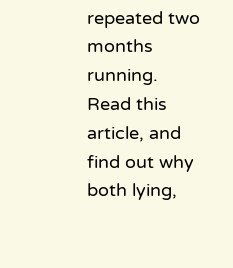repeated two months running. Read this article, and find out why both lying,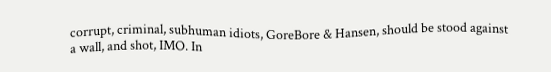corrupt, criminal, subhuman idiots, GoreBore & Hansen, should be stood against a wall, and shot, IMO. In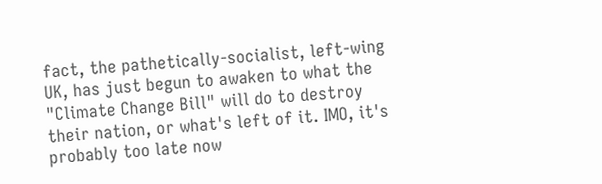fact, the pathetically-socialist, left-wing UK, has just begun to awaken to what the "Climate Change Bill" will do to destroy their nation, or what's left of it. IMO, it's probably too late now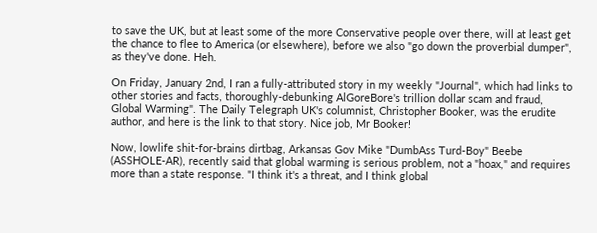to save the UK, but at least some of the more Conservative people over there, will at least get the chance to flee to America (or elsewhere), before we also "go down the proverbial dumper", as they've done. Heh.

On Friday, January 2nd, I ran a fully-attributed story in my weekly "Journal", which had links to other stories and facts, thoroughly-debunking AlGoreBore's trillion dollar scam and fraud, Global Warming". The Daily Telegraph UK's columnist, Christopher Booker, was the erudite author, and here is the link to that story. Nice job, Mr Booker!

Now, lowlife shit-for-brains dirtbag, Arkansas Gov Mike "DumbAss Turd-Boy" Beebe (ASSHOLE-AR), recently said that global warming is serious problem, not a "hoax," and requires more than a state response. "I think it's a threat, and I think global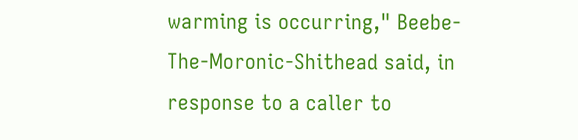warming is occurring," Beebe-The-Moronic-Shithead said, in response to a caller to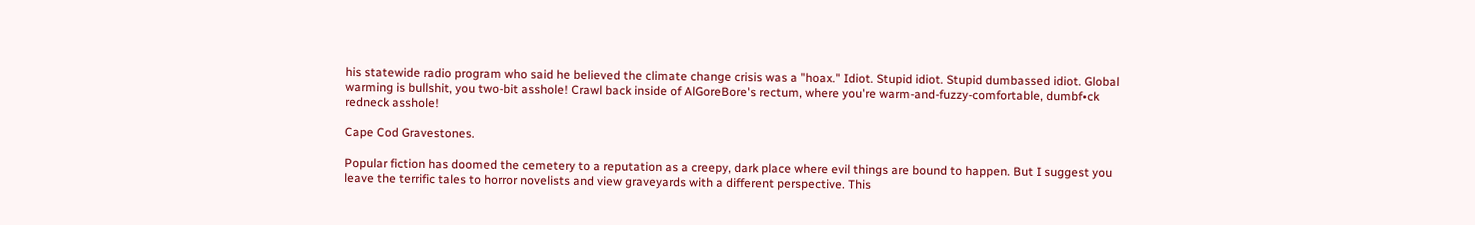his statewide radio program who said he believed the climate change crisis was a "hoax." Idiot. Stupid idiot. Stupid dumbassed idiot. Global warming is bullshit, you two-bit asshole! Crawl back inside of AlGoreBore's rectum, where you're warm-and-fuzzy-comfortable, dumbf•ck redneck asshole!

Cape Cod Gravestones.

Popular fiction has doomed the cemetery to a reputation as a creepy, dark place where evil things are bound to happen. But I suggest you leave the terrific tales to horror novelists and view graveyards with a different perspective. This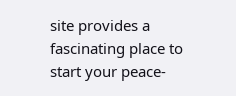site provides a fascinating place to start your peace-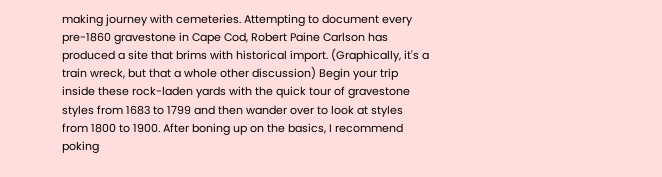making journey with cemeteries. Attempting to document every pre-1860 gravestone in Cape Cod, Robert Paine Carlson has produced a site that brims with historical import. (Graphically, it's a train wreck, but that a whole other discussion) Begin your trip inside these rock-laden yards with the quick tour of gravestone styles from 1683 to 1799 and then wander over to look at styles from 1800 to 1900. After boning up on the basics, I recommend poking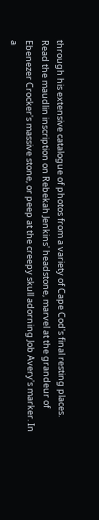through his extensive catalogue of photos from a variety of Cape Cod's final resting places. Read the maudlin inscription on Rebekah Jenkins' headstone, marvel at the grandeur of Ebenezer Crocker's massive stone, or peep at the creepy skull adorning Job Avery's marker. In a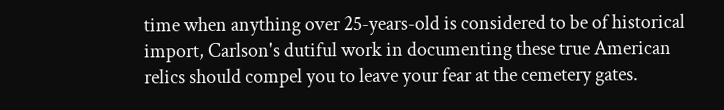time when anything over 25-years-old is considered to be of historical import, Carlson's dutiful work in documenting these true American relics should compel you to leave your fear at the cemetery gates.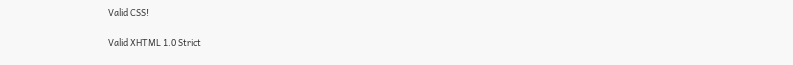Valid CSS!

Valid XHTML 1.0 Strict